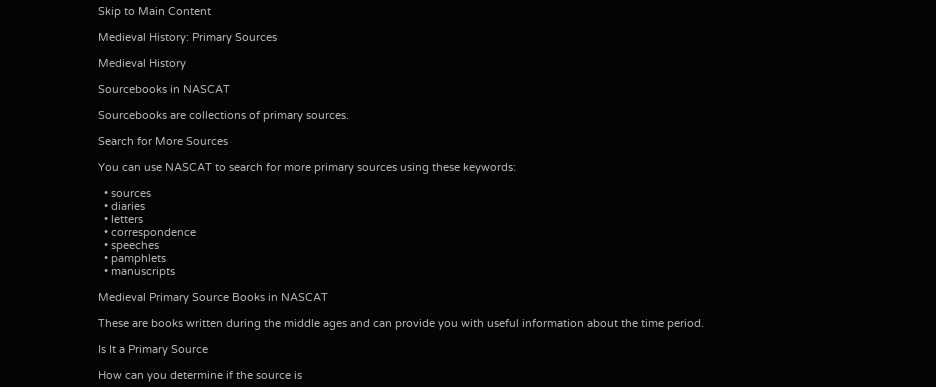Skip to Main Content

Medieval History: Primary Sources

Medieval History

Sourcebooks in NASCAT

Sourcebooks are collections of primary sources.

Search for More Sources

You can use NASCAT to search for more primary sources using these keywords:

  • sources
  • diaries
  • letters
  • correspondence
  • speeches
  • pamphlets
  • manuscripts

Medieval Primary Source Books in NASCAT

These are books written during the middle ages and can provide you with useful information about the time period.

Is It a Primary Source

How can you determine if the source is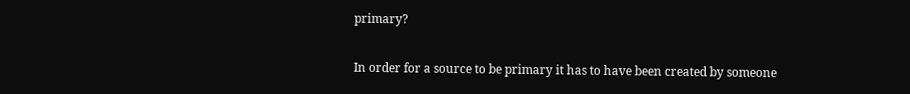primary?

In order for a source to be primary it has to have been created by someone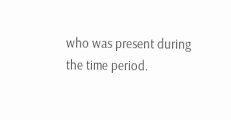who was present during the time period.